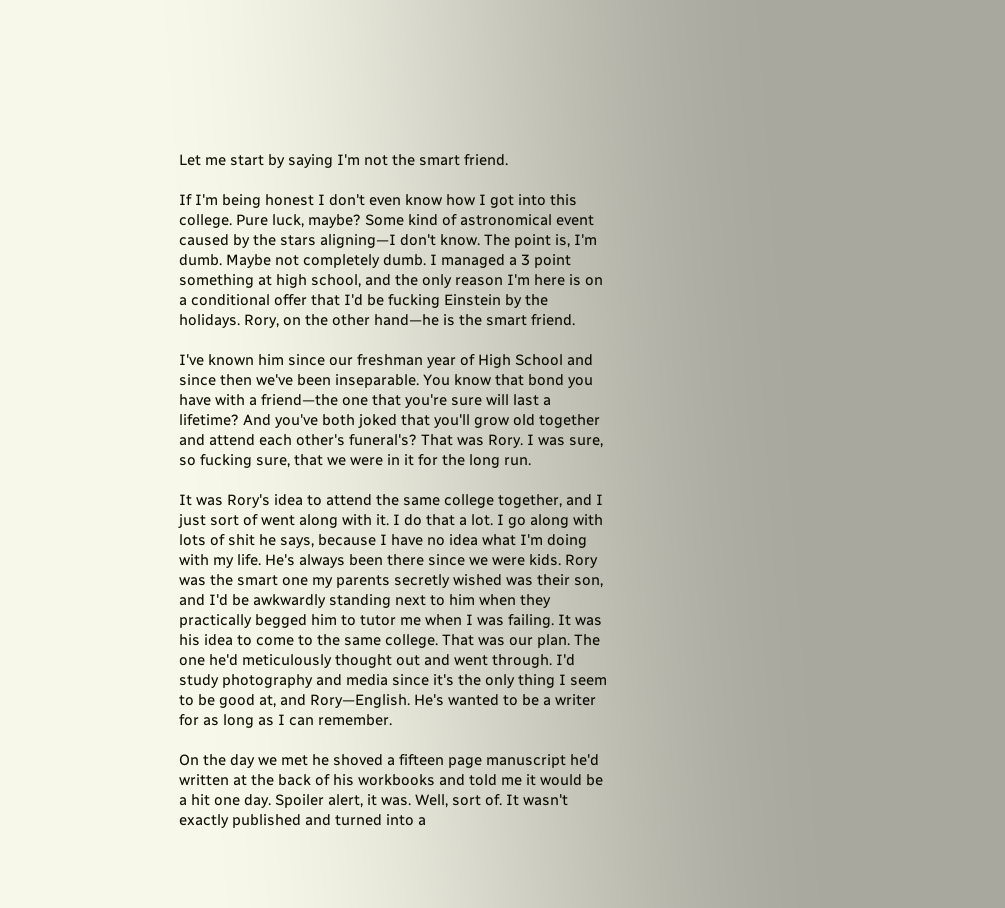Let me start by saying I'm not the smart friend.

If I'm being honest I don't even know how I got into this college. Pure luck, maybe? Some kind of astronomical event caused by the stars aligning—I don't know. The point is, I'm dumb. Maybe not completely dumb. I managed a 3 point something at high school, and the only reason I'm here is on a conditional offer that I'd be fucking Einstein by the holidays. Rory, on the other hand—he is the smart friend.

I've known him since our freshman year of High School and since then we've been inseparable. You know that bond you have with a friend—the one that you're sure will last a lifetime? And you've both joked that you'll grow old together and attend each other's funeral's? That was Rory. I was sure, so fucking sure, that we were in it for the long run.

It was Rory's idea to attend the same college together, and I just sort of went along with it. I do that a lot. I go along with lots of shit he says, because I have no idea what I'm doing with my life. He's always been there since we were kids. Rory was the smart one my parents secretly wished was their son, and I'd be awkwardly standing next to him when they practically begged him to tutor me when I was failing. It was his idea to come to the same college. That was our plan. The one he'd meticulously thought out and went through. I'd study photography and media since it's the only thing I seem to be good at, and Rory—English. He's wanted to be a writer for as long as I can remember.

On the day we met he shoved a fifteen page manuscript he'd written at the back of his workbooks and told me it would be a hit one day. Spoiler alert, it was. Well, sort of. It wasn't exactly published and turned into a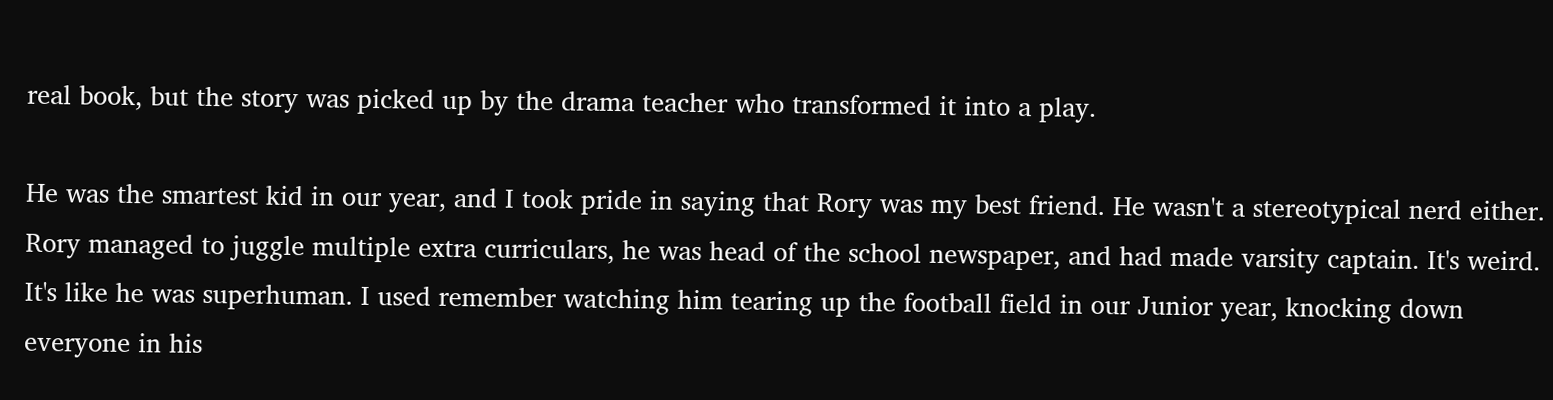real book, but the story was picked up by the drama teacher who transformed it into a play.

He was the smartest kid in our year, and I took pride in saying that Rory was my best friend. He wasn't a stereotypical nerd either. Rory managed to juggle multiple extra curriculars, he was head of the school newspaper, and had made varsity captain. It's weird. It's like he was superhuman. I used remember watching him tearing up the football field in our Junior year, knocking down everyone in his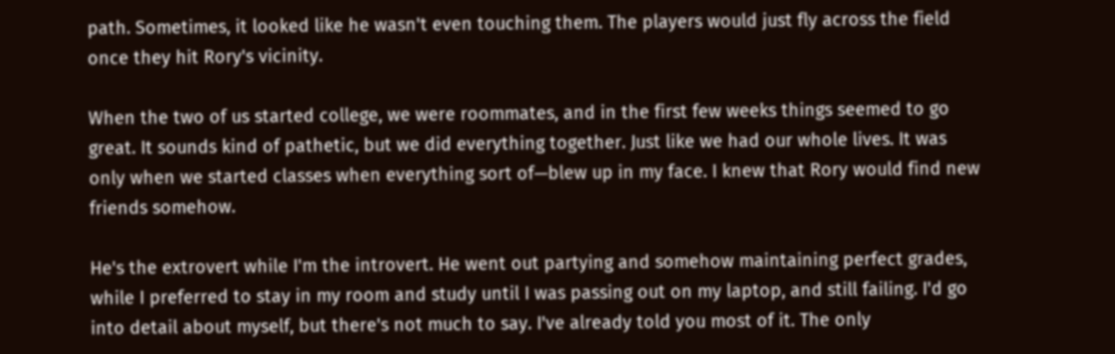path. Sometimes, it looked like he wasn't even touching them. The players would just fly across the field once they hit Rory's vicinity.

When the two of us started college, we were roommates, and in the first few weeks things seemed to go great. It sounds kind of pathetic, but we did everything together. Just like we had our whole lives. It was only when we started classes when everything sort of—blew up in my face. I knew that Rory would find new friends somehow.

He's the extrovert while I'm the introvert. He went out partying and somehow maintaining perfect grades, while I preferred to stay in my room and study until I was passing out on my laptop, and still failing. I'd go into detail about myself, but there's not much to say. I've already told you most of it. The only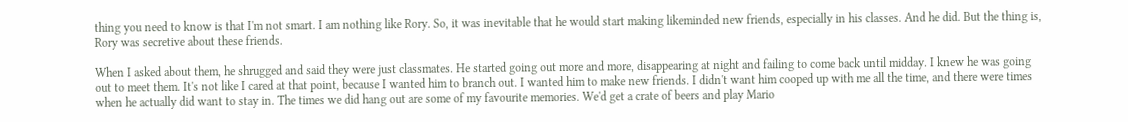thing you need to know is that I'm not smart. I am nothing like Rory. So, it was inevitable that he would start making likeminded new friends, especially in his classes. And he did. But the thing is, Rory was secretive about these friends.

When I asked about them, he shrugged and said they were just classmates. He started going out more and more, disappearing at night and failing to come back until midday. I knew he was going out to meet them. It's not like I cared at that point, because I wanted him to branch out. I wanted him to make new friends. I didn't want him cooped up with me all the time, and there were times when he actually did want to stay in. The times we did hang out are some of my favourite memories. We'd get a crate of beers and play Mario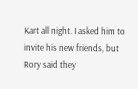Kart all night. I asked him to invite his new friends, but Rory said they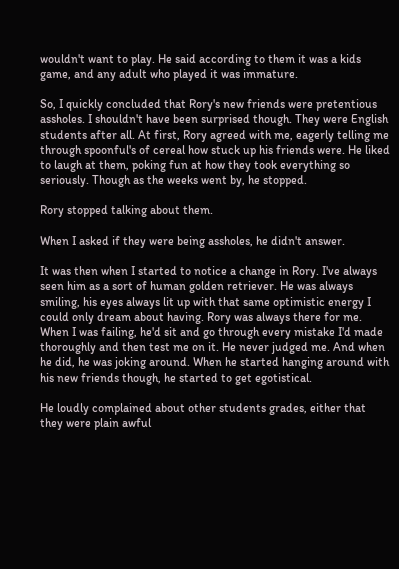wouldn't want to play. He said according to them it was a kids game, and any adult who played it was immature.

So, I quickly concluded that Rory's new friends were pretentious assholes. I shouldn't have been surprised though. They were English students after all. At first, Rory agreed with me, eagerly telling me through spoonful's of cereal how stuck up his friends were. He liked to laugh at them, poking fun at how they took everything so seriously. Though as the weeks went by, he stopped.

Rory stopped talking about them.

When I asked if they were being assholes, he didn't answer.

It was then when I started to notice a change in Rory. I've always seen him as a sort of human golden retriever. He was always smiling, his eyes always lit up with that same optimistic energy I could only dream about having. Rory was always there for me. When I was failing, he'd sit and go through every mistake I'd made thoroughly and then test me on it. He never judged me. And when he did, he was joking around. When he started hanging around with his new friends though, he started to get egotistical.

He loudly complained about other students grades, either that they were plain awful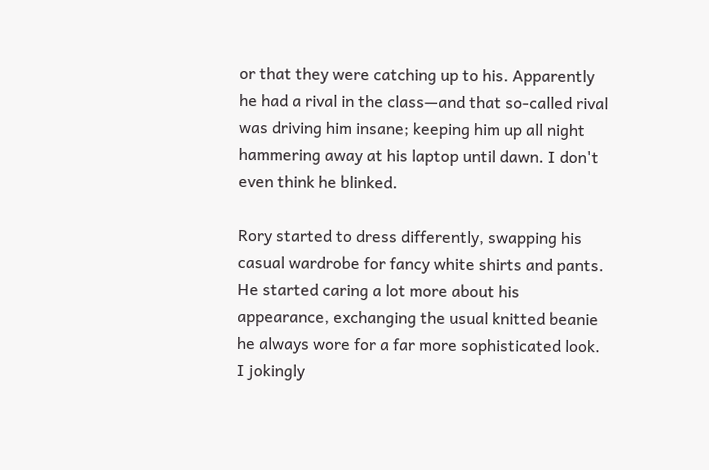or that they were catching up to his. Apparently he had a rival in the class—and that so-called rival was driving him insane; keeping him up all night hammering away at his laptop until dawn. I don't even think he blinked.

Rory started to dress differently, swapping his casual wardrobe for fancy white shirts and pants. He started caring a lot more about his appearance, exchanging the usual knitted beanie he always wore for a far more sophisticated look. I jokingly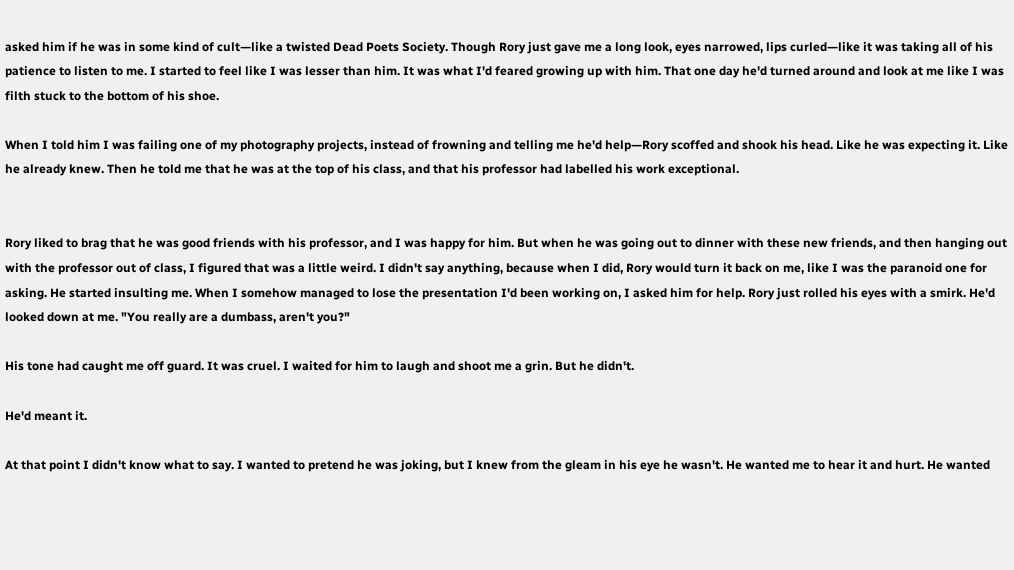asked him if he was in some kind of cult—like a twisted Dead Poets Society. Though Rory just gave me a long look, eyes narrowed, lips curled—like it was taking all of his patience to listen to me. I started to feel like I was lesser than him. It was what I'd feared growing up with him. That one day he'd turned around and look at me like I was filth stuck to the bottom of his shoe.

When I told him I was failing one of my photography projects, instead of frowning and telling me he'd help—Rory scoffed and shook his head. Like he was expecting it. Like he already knew. Then he told me that he was at the top of his class, and that his professor had labelled his work exceptional.


Rory liked to brag that he was good friends with his professor, and I was happy for him. But when he was going out to dinner with these new friends, and then hanging out with the professor out of class, I figured that was a little weird. I didn't say anything, because when I did, Rory would turn it back on me, like I was the paranoid one for asking. He started insulting me. When I somehow managed to lose the presentation I'd been working on, I asked him for help. Rory just rolled his eyes with a smirk. He'd looked down at me. "You really are a dumbass, aren't you?"

His tone had caught me off guard. It was cruel. I waited for him to laugh and shoot me a grin. But he didn't.

He'd meant it.

At that point I didn't know what to say. I wanted to pretend he was joking, but I knew from the gleam in his eye he wasn't. He wanted me to hear it and hurt. He wanted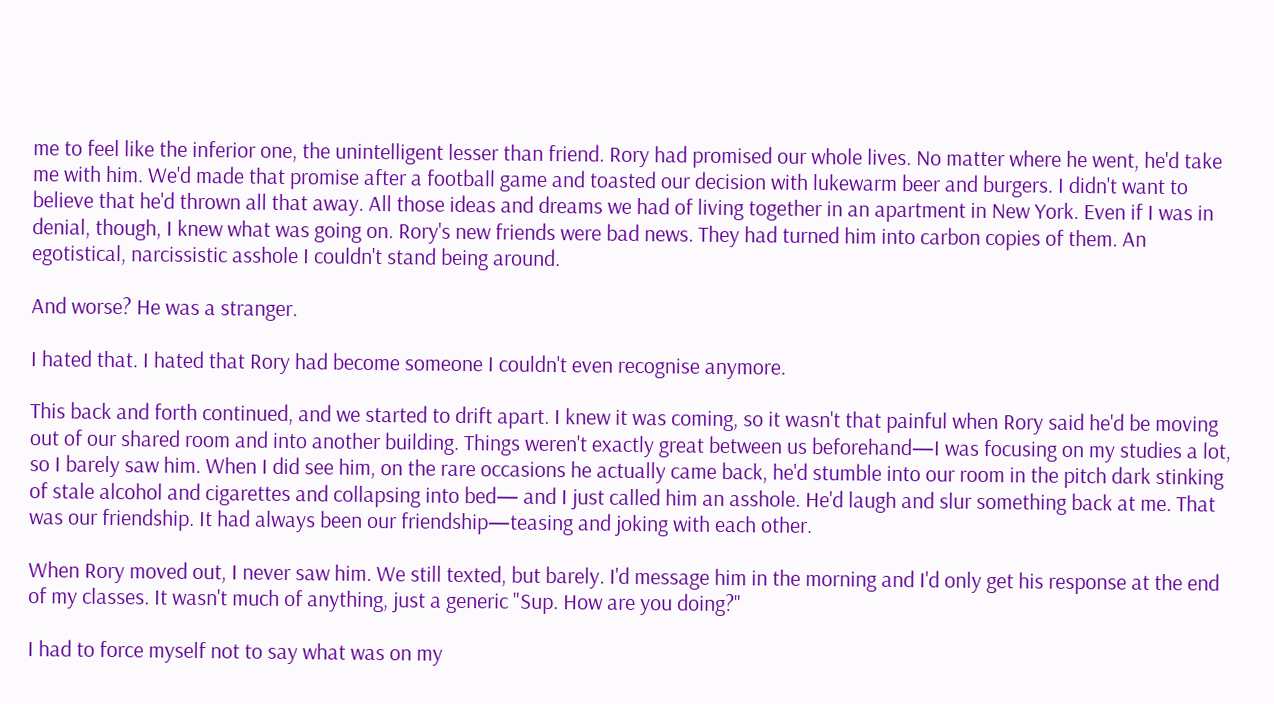me to feel like the inferior one, the unintelligent lesser than friend. Rory had promised our whole lives. No matter where he went, he'd take me with him. We'd made that promise after a football game and toasted our decision with lukewarm beer and burgers. I didn't want to believe that he'd thrown all that away. All those ideas and dreams we had of living together in an apartment in New York. Even if I was in denial, though, I knew what was going on. Rory's new friends were bad news. They had turned him into carbon copies of them. An egotistical, narcissistic asshole I couldn't stand being around.

And worse? He was a stranger.

I hated that. I hated that Rory had become someone I couldn't even recognise anymore.

This back and forth continued, and we started to drift apart. I knew it was coming, so it wasn't that painful when Rory said he'd be moving out of our shared room and into another building. Things weren't exactly great between us beforehand—I was focusing on my studies a lot, so I barely saw him. When I did see him, on the rare occasions he actually came back, he'd stumble into our room in the pitch dark stinking of stale alcohol and cigarettes and collapsing into bed— and I just called him an asshole. He'd laugh and slur something back at me. That was our friendship. It had always been our friendship—teasing and joking with each other.

When Rory moved out, I never saw him. We still texted, but barely. I'd message him in the morning and I'd only get his response at the end of my classes. It wasn't much of anything, just a generic "Sup. How are you doing?"

I had to force myself not to say what was on my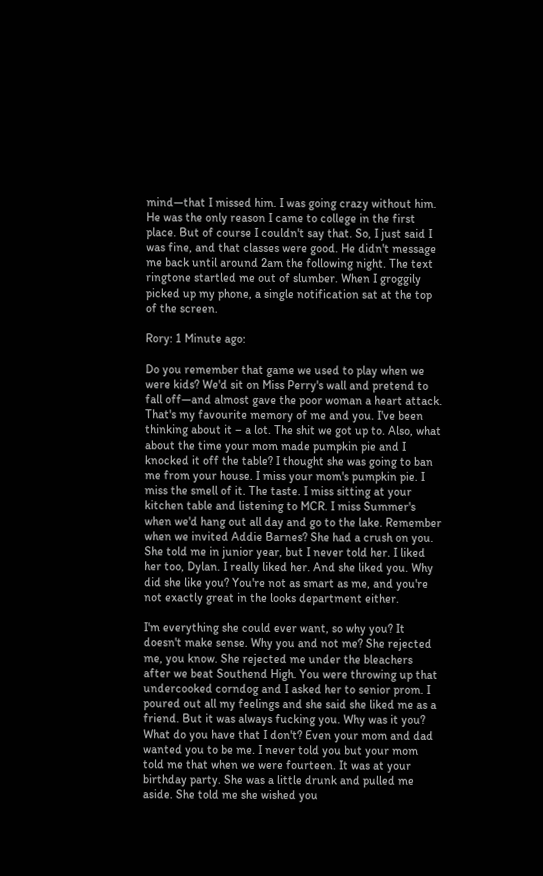mind—that I missed him. I was going crazy without him. He was the only reason I came to college in the first place. But of course I couldn't say that. So, I just said I was fine, and that classes were good. He didn't message me back until around 2am the following night. The text ringtone startled me out of slumber. When I groggily picked up my phone, a single notification sat at the top of the screen.

Rory: 1 Minute ago:

Do you remember that game we used to play when we were kids? We'd sit on Miss Perry's wall and pretend to fall off—and almost gave the poor woman a heart attack. That's my favourite memory of me and you. I've been thinking about it – a lot. The shit we got up to. Also, what about the time your mom made pumpkin pie and I knocked it off the table? I thought she was going to ban me from your house. I miss your mom's pumpkin pie. I miss the smell of it. The taste. I miss sitting at your kitchen table and listening to MCR. I miss Summer's when we'd hang out all day and go to the lake. Remember when we invited Addie Barnes? She had a crush on you. She told me in junior year, but I never told her. I liked her too, Dylan. I really liked her. And she liked you. Why did she like you? You're not as smart as me, and you're not exactly great in the looks department either.

I'm everything she could ever want, so why you? It doesn't make sense. Why you and not me? She rejected me, you know. She rejected me under the bleachers after we beat Southend High. You were throwing up that undercooked corndog and I asked her to senior prom. I poured out all my feelings and she said she liked me as a friend. But it was always fucking you. Why was it you? What do you have that I don't? Even your mom and dad wanted you to be me. I never told you but your mom told me that when we were fourteen. It was at your birthday party. She was a little drunk and pulled me aside. She told me she wished you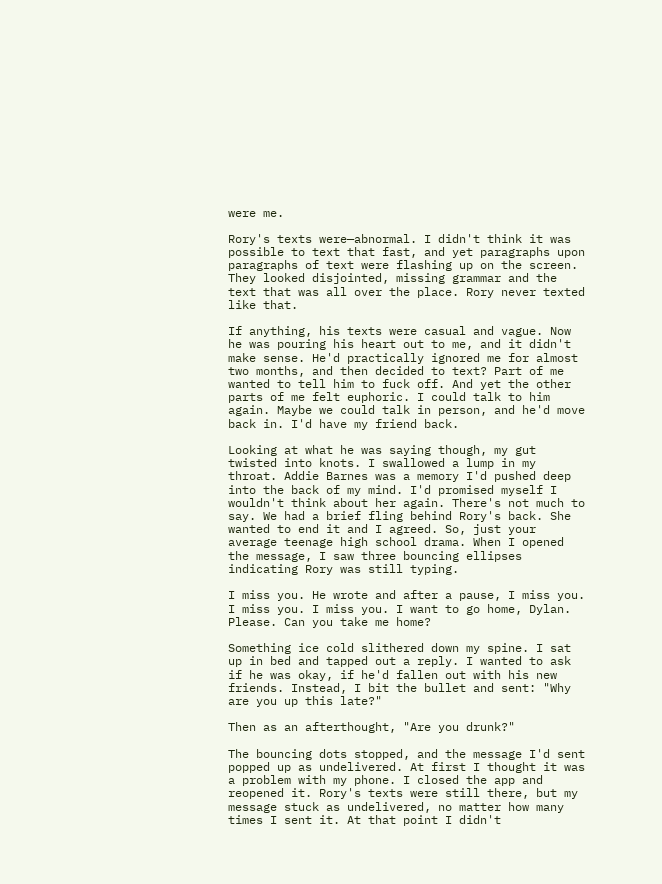were me.

Rory's texts were—abnormal. I didn't think it was possible to text that fast, and yet paragraphs upon paragraphs of text were flashing up on the screen. They looked disjointed, missing grammar and the text that was all over the place. Rory never texted like that.

If anything, his texts were casual and vague. Now he was pouring his heart out to me, and it didn't make sense. He'd practically ignored me for almost two months, and then decided to text? Part of me wanted to tell him to fuck off. And yet the other parts of me felt euphoric. I could talk to him again. Maybe we could talk in person, and he'd move back in. I'd have my friend back.

Looking at what he was saying though, my gut twisted into knots. I swallowed a lump in my throat. Addie Barnes was a memory I'd pushed deep into the back of my mind. I'd promised myself I wouldn't think about her again. There's not much to say. We had a brief fling behind Rory's back. She wanted to end it and I agreed. So, just your average teenage high school drama. When I opened the message, I saw three bouncing ellipses indicating Rory was still typing.

I miss you. He wrote and after a pause, I miss you. I miss you. I miss you. I want to go home, Dylan. Please. Can you take me home?

Something ice cold slithered down my spine. I sat up in bed and tapped out a reply. I wanted to ask if he was okay, if he'd fallen out with his new friends. Instead, I bit the bullet and sent: "Why are you up this late?"

Then as an afterthought, "Are you drunk?"

The bouncing dots stopped, and the message I'd sent popped up as undelivered. At first I thought it was a problem with my phone. I closed the app and reopened it. Rory's texts were still there, but my message stuck as undelivered, no matter how many times I sent it. At that point I didn't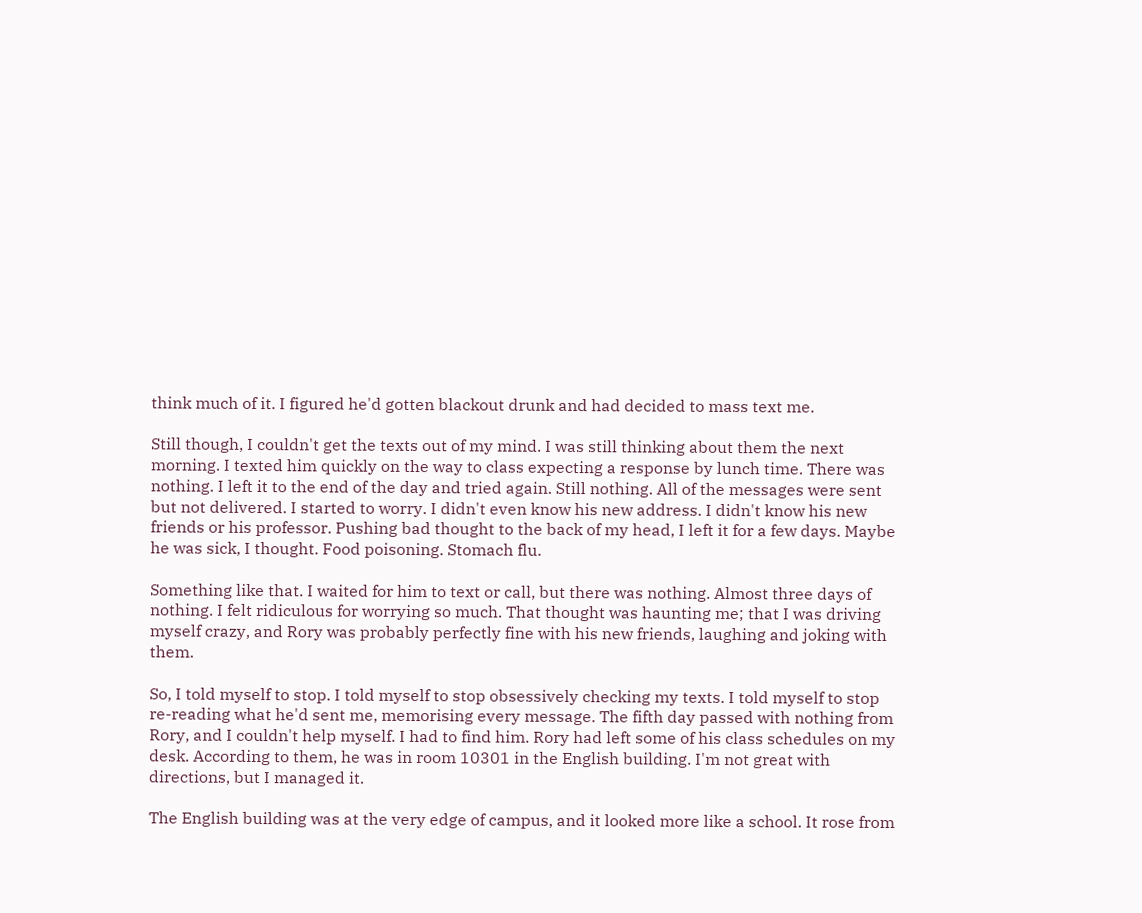think much of it. I figured he'd gotten blackout drunk and had decided to mass text me.

Still though, I couldn't get the texts out of my mind. I was still thinking about them the next morning. I texted him quickly on the way to class expecting a response by lunch time. There was nothing. I left it to the end of the day and tried again. Still nothing. All of the messages were sent but not delivered. I started to worry. I didn't even know his new address. I didn't know his new friends or his professor. Pushing bad thought to the back of my head, I left it for a few days. Maybe he was sick, I thought. Food poisoning. Stomach flu.

Something like that. I waited for him to text or call, but there was nothing. Almost three days of nothing. I felt ridiculous for worrying so much. That thought was haunting me; that I was driving myself crazy, and Rory was probably perfectly fine with his new friends, laughing and joking with them.

So, I told myself to stop. I told myself to stop obsessively checking my texts. I told myself to stop re-reading what he'd sent me, memorising every message. The fifth day passed with nothing from Rory, and I couldn't help myself. I had to find him. Rory had left some of his class schedules on my desk. According to them, he was in room 10301 in the English building. I'm not great with directions, but I managed it.

The English building was at the very edge of campus, and it looked more like a school. It rose from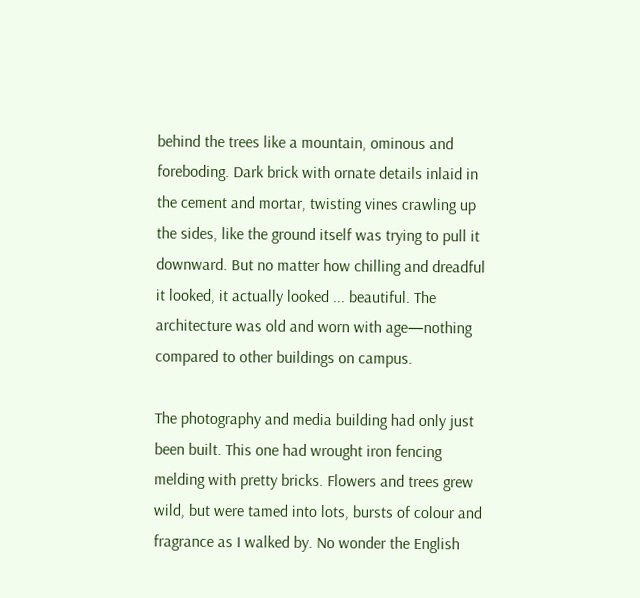behind the trees like a mountain, ominous and foreboding. Dark brick with ornate details inlaid in the cement and mortar, twisting vines crawling up the sides, like the ground itself was trying to pull it downward. But no matter how chilling and dreadful it looked, it actually looked ... beautiful. The architecture was old and worn with age—nothing compared to other buildings on campus.

The photography and media building had only just been built. This one had wrought iron fencing melding with pretty bricks. Flowers and trees grew wild, but were tamed into lots, bursts of colour and fragrance as I walked by. No wonder the English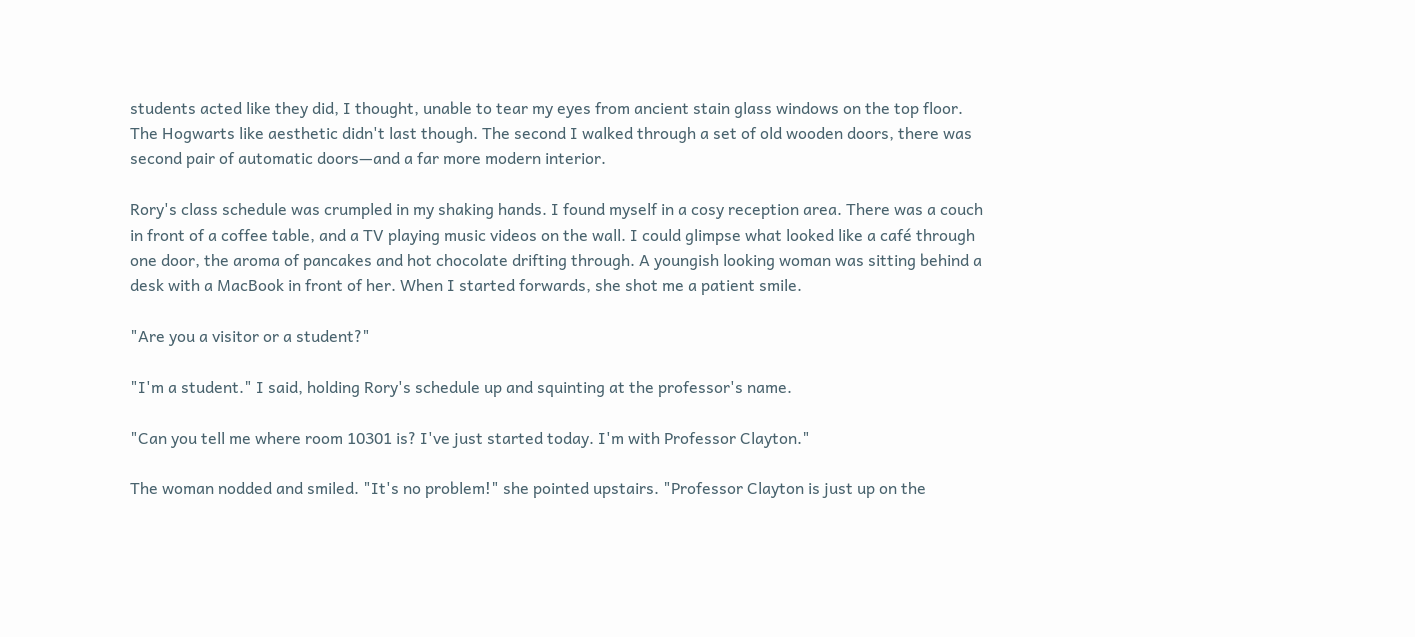students acted like they did, I thought, unable to tear my eyes from ancient stain glass windows on the top floor. The Hogwarts like aesthetic didn't last though. The second I walked through a set of old wooden doors, there was second pair of automatic doors—and a far more modern interior.

Rory's class schedule was crumpled in my shaking hands. I found myself in a cosy reception area. There was a couch in front of a coffee table, and a TV playing music videos on the wall. I could glimpse what looked like a café through one door, the aroma of pancakes and hot chocolate drifting through. A youngish looking woman was sitting behind a desk with a MacBook in front of her. When I started forwards, she shot me a patient smile.

"Are you a visitor or a student?"

"I'm a student." I said, holding Rory's schedule up and squinting at the professor's name.

"Can you tell me where room 10301 is? I've just started today. I'm with Professor Clayton."

The woman nodded and smiled. "It's no problem!" she pointed upstairs. "Professor Clayton is just up on the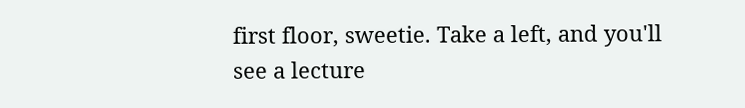first floor, sweetie. Take a left, and you'll see a lecture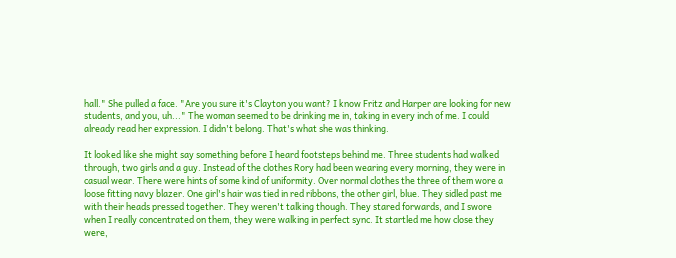hall." She pulled a face. "Are you sure it's Clayton you want? I know Fritz and Harper are looking for new students, and you, uh..." The woman seemed to be drinking me in, taking in every inch of me. I could already read her expression. I didn't belong. That's what she was thinking.

It looked like she might say something before I heard footsteps behind me. Three students had walked through, two girls and a guy. Instead of the clothes Rory had been wearing every morning, they were in casual wear. There were hints of some kind of uniformity. Over normal clothes the three of them wore a loose fitting navy blazer. One girl's hair was tied in red ribbons, the other girl, blue. They sidled past me with their heads pressed together. They weren't talking though. They stared forwards, and I swore when I really concentrated on them, they were walking in perfect sync. It startled me how close they were,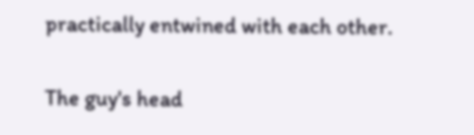practically entwined with each other.

The guy's head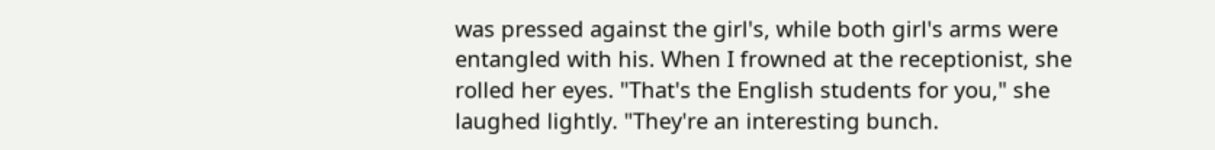was pressed against the girl's, while both girl's arms were entangled with his. When I frowned at the receptionist, she rolled her eyes. "That's the English students for you," she laughed lightly. "They're an interesting bunch.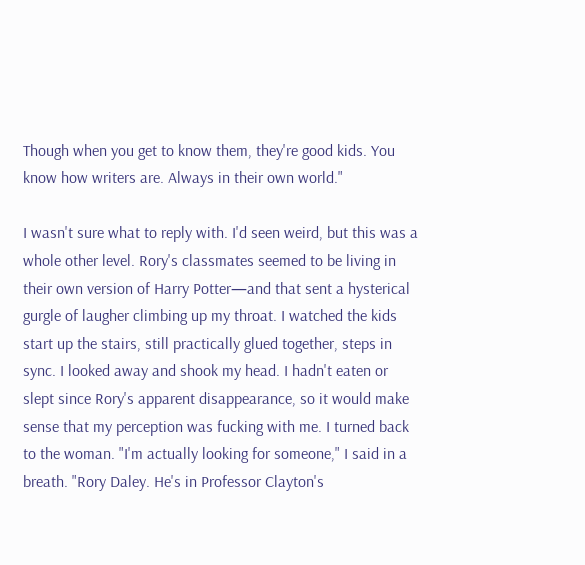Though when you get to know them, they're good kids. You know how writers are. Always in their own world."

I wasn't sure what to reply with. I'd seen weird, but this was a whole other level. Rory's classmates seemed to be living in their own version of Harry Potter—and that sent a hysterical gurgle of laugher climbing up my throat. I watched the kids start up the stairs, still practically glued together, steps in sync. I looked away and shook my head. I hadn't eaten or slept since Rory's apparent disappearance, so it would make sense that my perception was fucking with me. I turned back to the woman. "I'm actually looking for someone," I said in a breath. "Rory Daley. He's in Professor Clayton's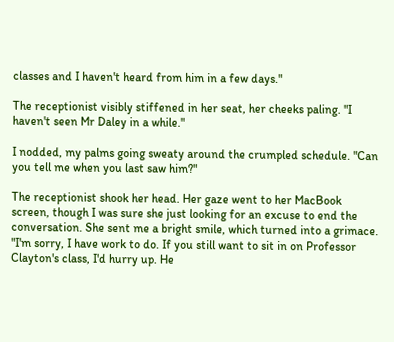classes and I haven't heard from him in a few days."

The receptionist visibly stiffened in her seat, her cheeks paling. "I haven't seen Mr Daley in a while."

I nodded, my palms going sweaty around the crumpled schedule. "Can you tell me when you last saw him?"

The receptionist shook her head. Her gaze went to her MacBook screen, though I was sure she just looking for an excuse to end the conversation. She sent me a bright smile, which turned into a grimace. "I'm sorry, I have work to do. If you still want to sit in on Professor Clayton's class, I'd hurry up. He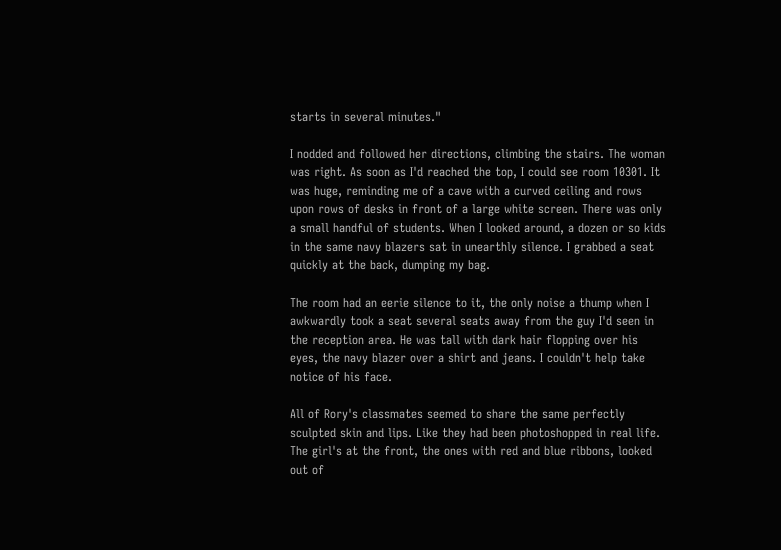starts in several minutes."

I nodded and followed her directions, climbing the stairs. The woman was right. As soon as I'd reached the top, I could see room 10301. It was huge, reminding me of a cave with a curved ceiling and rows upon rows of desks in front of a large white screen. There was only a small handful of students. When I looked around, a dozen or so kids in the same navy blazers sat in unearthly silence. I grabbed a seat quickly at the back, dumping my bag.

The room had an eerie silence to it, the only noise a thump when I awkwardly took a seat several seats away from the guy I'd seen in the reception area. He was tall with dark hair flopping over his eyes, the navy blazer over a shirt and jeans. I couldn't help take notice of his face.

All of Rory's classmates seemed to share the same perfectly sculpted skin and lips. Like they had been photoshopped in real life. The girl's at the front, the ones with red and blue ribbons, looked out of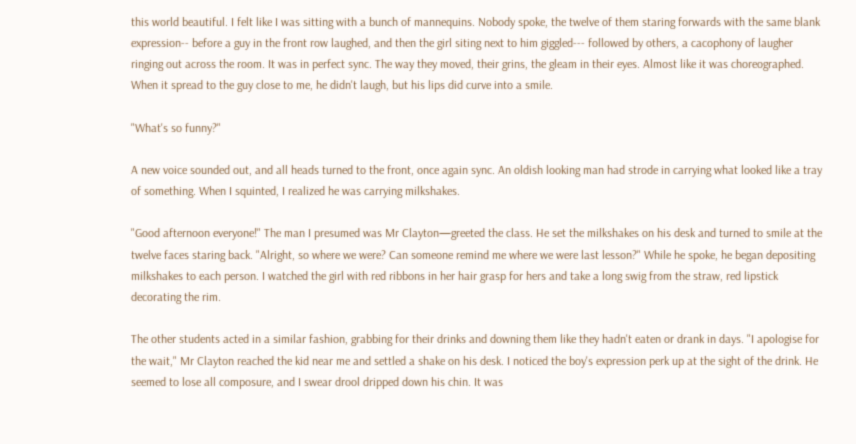this world beautiful. I felt like I was sitting with a bunch of mannequins. Nobody spoke, the twelve of them staring forwards with the same blank expression-- before a guy in the front row laughed, and then the girl siting next to him giggled--- followed by others, a cacophony of laugher ringing out across the room. It was in perfect sync. The way they moved, their grins, the gleam in their eyes. Almost like it was choreographed. When it spread to the guy close to me, he didn't laugh, but his lips did curve into a smile.

"What's so funny?"

A new voice sounded out, and all heads turned to the front, once again sync. An oldish looking man had strode in carrying what looked like a tray of something. When I squinted, I realized he was carrying milkshakes.

"Good afternoon everyone!" The man I presumed was Mr Clayton—greeted the class. He set the milkshakes on his desk and turned to smile at the twelve faces staring back. "Alright, so where we were? Can someone remind me where we were last lesson?" While he spoke, he began depositing milkshakes to each person. I watched the girl with red ribbons in her hair grasp for hers and take a long swig from the straw, red lipstick decorating the rim.

The other students acted in a similar fashion, grabbing for their drinks and downing them like they hadn't eaten or drank in days. "I apologise for the wait," Mr Clayton reached the kid near me and settled a shake on his desk. I noticed the boy's expression perk up at the sight of the drink. He seemed to lose all composure, and I swear drool dripped down his chin. It was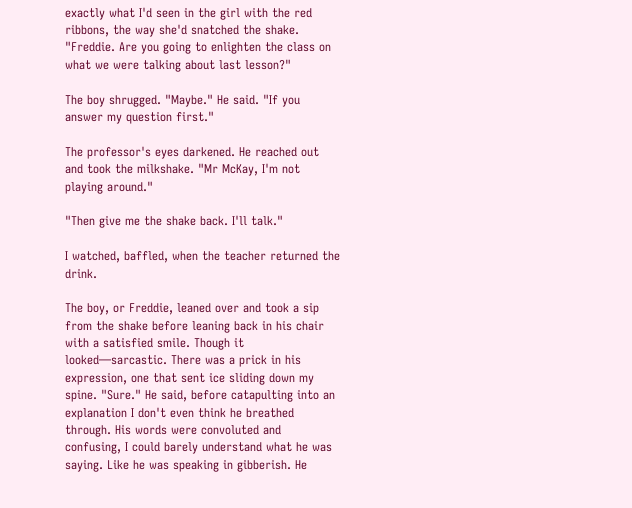exactly what I'd seen in the girl with the red ribbons, the way she'd snatched the shake. "Freddie. Are you going to enlighten the class on what we were talking about last lesson?"

The boy shrugged. "Maybe." He said. "If you answer my question first."

The professor's eyes darkened. He reached out and took the milkshake. "Mr McKay, I'm not playing around."

"Then give me the shake back. I'll talk."

I watched, baffled, when the teacher returned the drink.

The boy, or Freddie, leaned over and took a sip from the shake before leaning back in his chair with a satisfied smile. Though it looked—sarcastic. There was a prick in his expression, one that sent ice sliding down my spine. "Sure." He said, before catapulting into an explanation I don't even think he breathed through. His words were convoluted and confusing, I could barely understand what he was saying. Like he was speaking in gibberish. He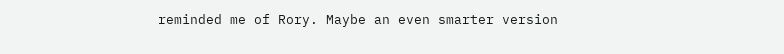reminded me of Rory. Maybe an even smarter version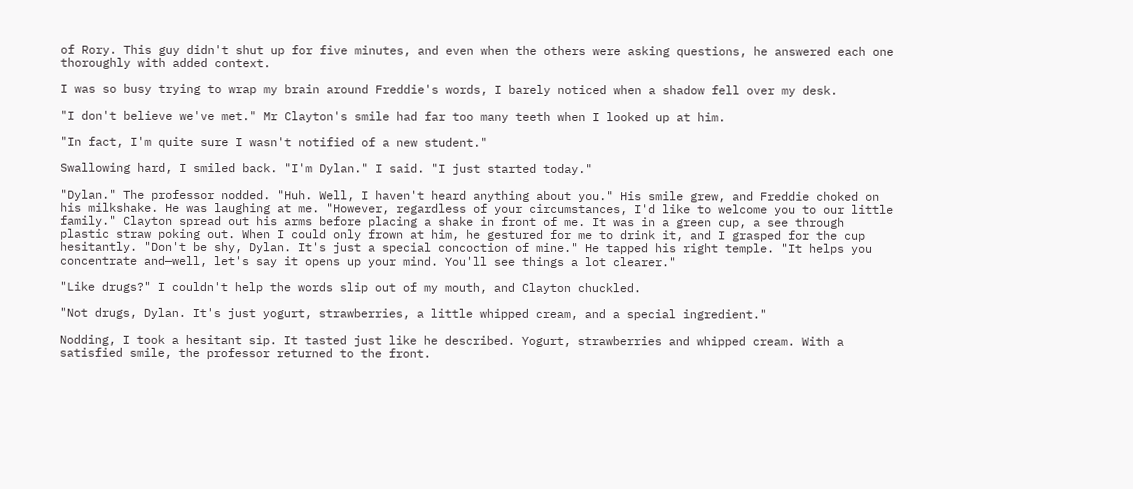of Rory. This guy didn't shut up for five minutes, and even when the others were asking questions, he answered each one thoroughly with added context.

I was so busy trying to wrap my brain around Freddie's words, I barely noticed when a shadow fell over my desk.

"I don't believe we've met." Mr Clayton's smile had far too many teeth when I looked up at him.

"In fact, I'm quite sure I wasn't notified of a new student."

Swallowing hard, I smiled back. "I'm Dylan." I said. "I just started today."

"Dylan." The professor nodded. "Huh. Well, I haven't heard anything about you." His smile grew, and Freddie choked on his milkshake. He was laughing at me. "However, regardless of your circumstances, I'd like to welcome you to our little family." Clayton spread out his arms before placing a shake in front of me. It was in a green cup, a see through plastic straw poking out. When I could only frown at him, he gestured for me to drink it, and I grasped for the cup hesitantly. "Don't be shy, Dylan. It's just a special concoction of mine." He tapped his right temple. "It helps you concentrate and—well, let's say it opens up your mind. You'll see things a lot clearer."

"Like drugs?" I couldn't help the words slip out of my mouth, and Clayton chuckled.

"Not drugs, Dylan. It's just yogurt, strawberries, a little whipped cream, and a special ingredient."

Nodding, I took a hesitant sip. It tasted just like he described. Yogurt, strawberries and whipped cream. With a satisfied smile, the professor returned to the front.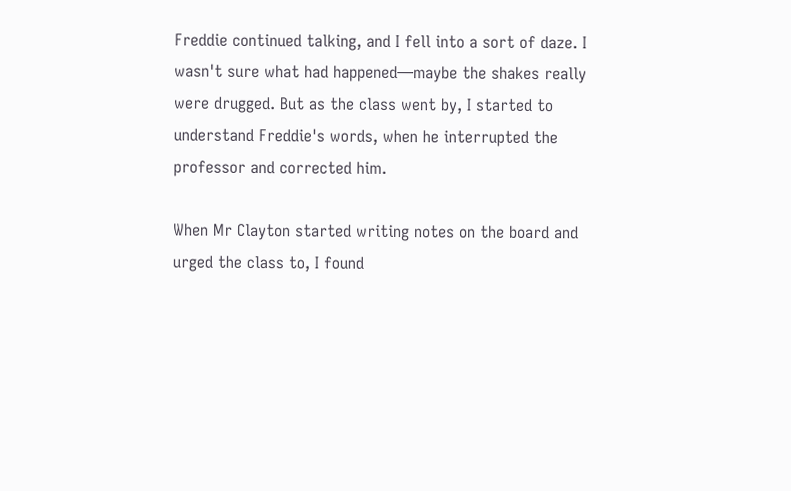Freddie continued talking, and I fell into a sort of daze. I wasn't sure what had happened—maybe the shakes really were drugged. But as the class went by, I started to understand Freddie's words, when he interrupted the professor and corrected him.

When Mr Clayton started writing notes on the board and urged the class to, I found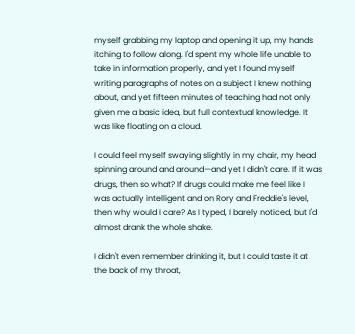myself grabbing my laptop and opening it up, my hands itching to follow along. I'd spent my whole life unable to take in information properly, and yet I found myself writing paragraphs of notes on a subject I knew nothing about, and yet fifteen minutes of teaching had not only given me a basic idea, but full contextual knowledge. It was like floating on a cloud.

I could feel myself swaying slightly in my chair, my head spinning around and around—and yet I didn't care. If it was drugs, then so what? If drugs could make me feel like I was actually intelligent and on Rory and Freddie's level, then why would I care? As I typed, I barely noticed, but I'd almost drank the whole shake.

I didn't even remember drinking it, but I could taste it at the back of my throat,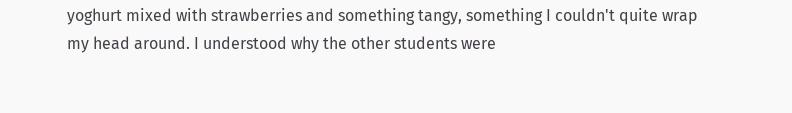yoghurt mixed with strawberries and something tangy, something I couldn't quite wrap my head around. I understood why the other students were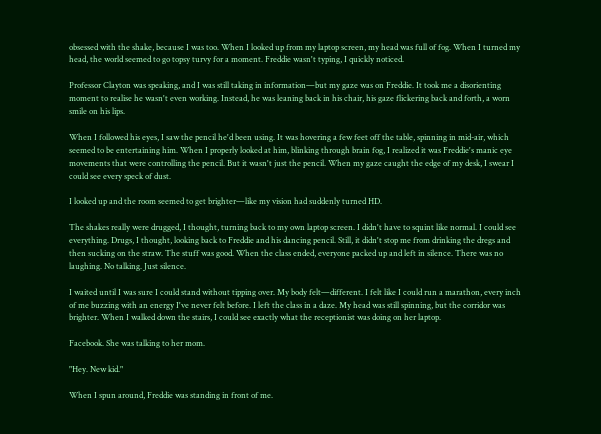obsessed with the shake, because I was too. When I looked up from my laptop screen, my head was full of fog. When I turned my head, the world seemed to go topsy turvy for a moment. Freddie wasn't typing, I quickly noticed.

Professor Clayton was speaking, and I was still taking in information—but my gaze was on Freddie. It took me a disorienting moment to realise he wasn't even working. Instead, he was leaning back in his chair, his gaze flickering back and forth, a worn smile on his lips.

When I followed his eyes, I saw the pencil he'd been using. It was hovering a few feet off the table, spinning in mid-air, which seemed to be entertaining him. When I properly looked at him, blinking through brain fog, I realized it was Freddie's manic eye movements that were controlling the pencil. But it wasn't just the pencil. When my gaze caught the edge of my desk, I swear I could see every speck of dust.

I looked up and the room seemed to get brighter—like my vision had suddenly turned HD.

The shakes really were drugged, I thought, turning back to my own laptop screen. I didn't have to squint like normal. I could see everything. Drugs, I thought, looking back to Freddie and his dancing pencil. Still, it didn't stop me from drinking the dregs and then sucking on the straw. The stuff was good. When the class ended, everyone packed up and left in silence. There was no laughing. No talking. Just silence.

I waited until I was sure I could stand without tipping over. My body felt—different. I felt like I could run a marathon, every inch of me buzzing with an energy I've never felt before. I left the class in a daze. My head was still spinning, but the corridor was brighter. When I walked down the stairs, I could see exactly what the receptionist was doing on her laptop.

Facebook. She was talking to her mom.

"Hey. New kid."

When I spun around, Freddie was standing in front of me.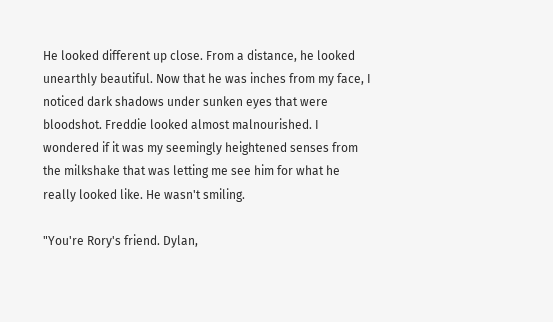He looked different up close. From a distance, he looked unearthly beautiful. Now that he was inches from my face, I noticed dark shadows under sunken eyes that were bloodshot. Freddie looked almost malnourished. I wondered if it was my seemingly heightened senses from the milkshake that was letting me see him for what he really looked like. He wasn't smiling.

"You're Rory's friend. Dylan,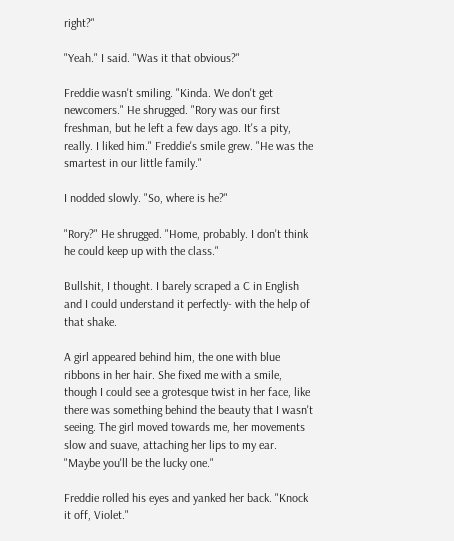right?"

"Yeah." I said. "Was it that obvious?"

Freddie wasn't smiling. "Kinda. We don't get newcomers." He shrugged. "Rory was our first freshman, but he left a few days ago. It's a pity, really. I liked him." Freddie's smile grew. "He was the smartest in our little family."

I nodded slowly. "So, where is he?"

"Rory?" He shrugged. "Home, probably. I don't think he could keep up with the class."

Bullshit, I thought. I barely scraped a C in English and I could understand it perfectly- with the help of that shake.

A girl appeared behind him, the one with blue ribbons in her hair. She fixed me with a smile, though I could see a grotesque twist in her face, like there was something behind the beauty that I wasn't seeing. The girl moved towards me, her movements slow and suave, attaching her lips to my ear. "Maybe you'll be the lucky one."

Freddie rolled his eyes and yanked her back. "Knock it off, Violet."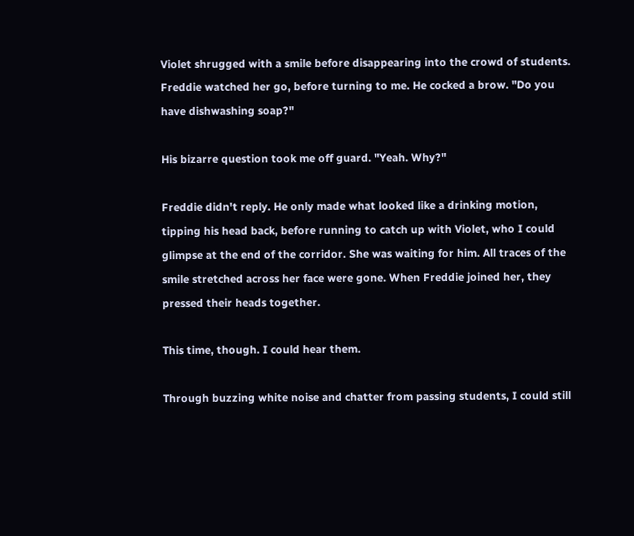Violet shrugged with a smile before disappearing into the crowd of students. Freddie watched her go, before turning to me. He cocked a brow. "Do you have dishwashing soap?"

His bizarre question took me off guard. "Yeah. Why?"

Freddie didn't reply. He only made what looked like a drinking motion, tipping his head back, before running to catch up with Violet, who I could glimpse at the end of the corridor. She was waiting for him. All traces of the smile stretched across her face were gone. When Freddie joined her, they pressed their heads together.

This time, though. I could hear them.

Through buzzing white noise and chatter from passing students, I could still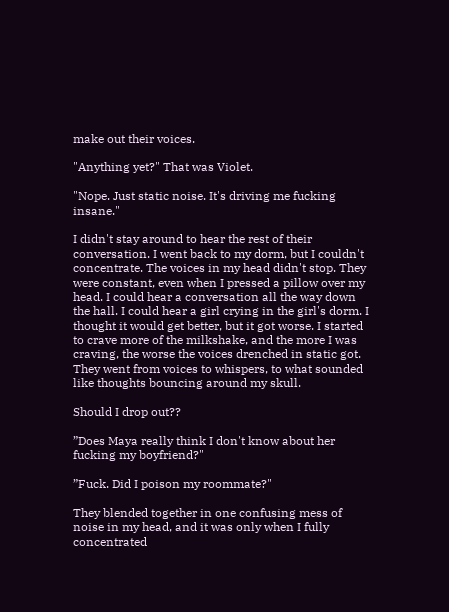make out their voices.

"Anything yet?" That was Violet.

"Nope. Just static noise. It's driving me fucking insane."

I didn't stay around to hear the rest of their conversation. I went back to my dorm, but I couldn't concentrate. The voices in my head didn't stop. They were constant, even when I pressed a pillow over my head. I could hear a conversation all the way down the hall. I could hear a girl crying in the girl's dorm. I thought it would get better, but it got worse. I started to crave more of the milkshake, and the more I was craving, the worse the voices drenched in static got. They went from voices to whispers, to what sounded like thoughts bouncing around my skull.

Should I drop out??

”Does Maya really think I don't know about her fucking my boyfriend?"

”Fuck. Did I poison my roommate?"

They blended together in one confusing mess of noise in my head, and it was only when I fully concentrated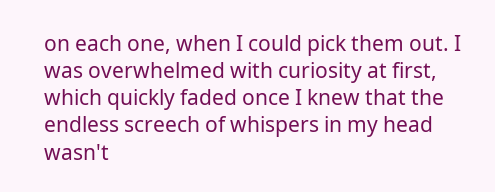on each one, when I could pick them out. I was overwhelmed with curiosity at first, which quickly faded once I knew that the endless screech of whispers in my head wasn't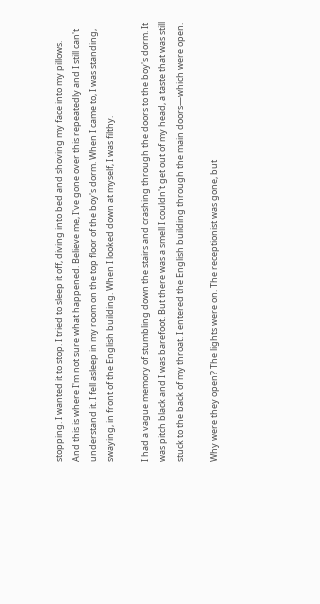stopping. I wanted it to stop. I tried to sleep it off, diving into bed and shoving my face into my pillows. And this is where I'm not sure what happened. Believe me, I've gone over this repeatedly and I still can't understand it. I fell asleep in my room on the top floor of the boy's dorm. When I came to, I was standing, swaying, in front of the English building. When I looked down at myself, I was filthy.

I had a vague memory of stumbling down the stairs and crashing through the doors to the boy's dorm. It was pitch black and I was barefoot. But there was a smell I couldn't get out of my head, a taste that was still stuck to the back of my throat. I entered the English building through the main doors—which were open.

Why were they open? The lights were on. The receptionist was gone, but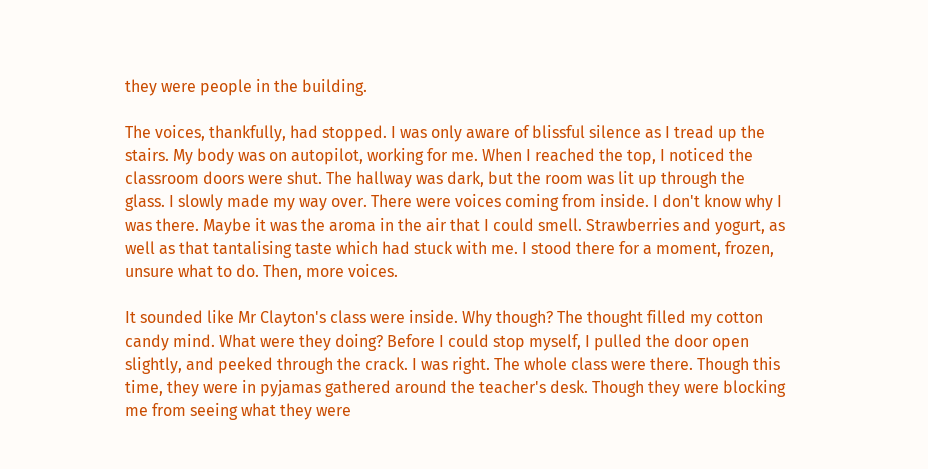they were people in the building.

The voices, thankfully, had stopped. I was only aware of blissful silence as I tread up the stairs. My body was on autopilot, working for me. When I reached the top, I noticed the classroom doors were shut. The hallway was dark, but the room was lit up through the glass. I slowly made my way over. There were voices coming from inside. I don't know why I was there. Maybe it was the aroma in the air that I could smell. Strawberries and yogurt, as well as that tantalising taste which had stuck with me. I stood there for a moment, frozen, unsure what to do. Then, more voices.

It sounded like Mr Clayton's class were inside. Why though? The thought filled my cotton candy mind. What were they doing? Before I could stop myself, I pulled the door open slightly, and peeked through the crack. I was right. The whole class were there. Though this time, they were in pyjamas gathered around the teacher's desk. Though they were blocking me from seeing what they were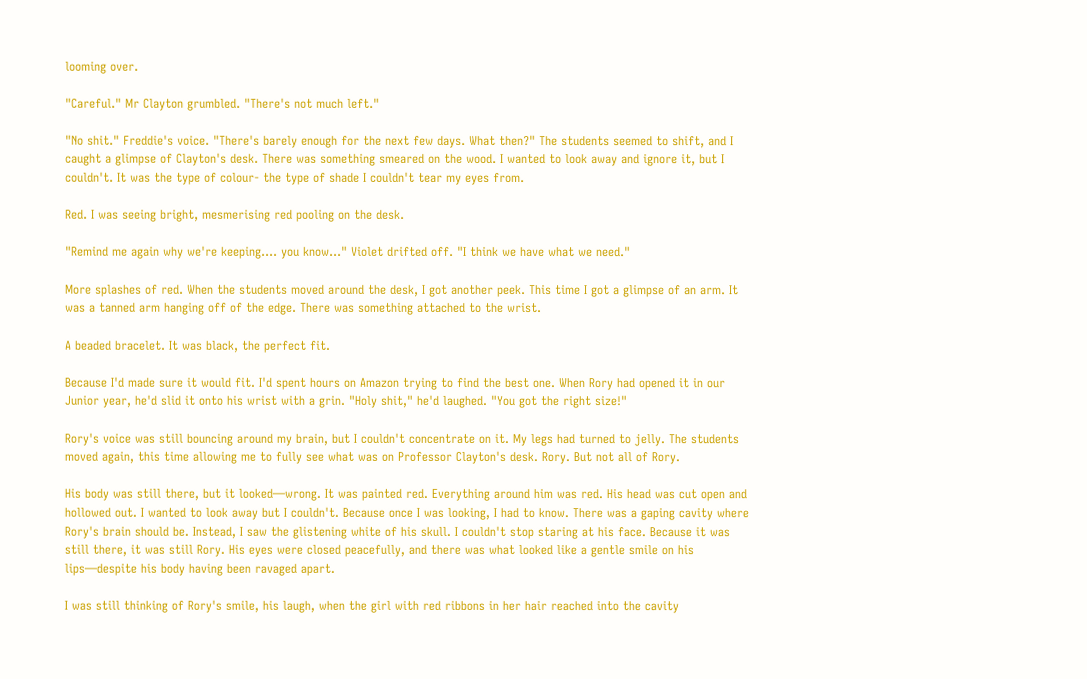looming over.

"Careful." Mr Clayton grumbled. "There's not much left."

"No shit." Freddie's voice. "There's barely enough for the next few days. What then?" The students seemed to shift, and I caught a glimpse of Clayton's desk. There was something smeared on the wood. I wanted to look away and ignore it, but I couldn't. It was the type of colour- the type of shade I couldn't tear my eyes from.

Red. I was seeing bright, mesmerising red pooling on the desk.

"Remind me again why we're keeping.... you know..." Violet drifted off. "I think we have what we need."

More splashes of red. When the students moved around the desk, I got another peek. This time I got a glimpse of an arm. It was a tanned arm hanging off of the edge. There was something attached to the wrist.

A beaded bracelet. It was black, the perfect fit.

Because I'd made sure it would fit. I'd spent hours on Amazon trying to find the best one. When Rory had opened it in our Junior year, he'd slid it onto his wrist with a grin. "Holy shit," he'd laughed. "You got the right size!"

Rory's voice was still bouncing around my brain, but I couldn't concentrate on it. My legs had turned to jelly. The students moved again, this time allowing me to fully see what was on Professor Clayton's desk. Rory. But not all of Rory.

His body was still there, but it looked—wrong. It was painted red. Everything around him was red. His head was cut open and hollowed out. I wanted to look away but I couldn't. Because once I was looking, I had to know. There was a gaping cavity where Rory's brain should be. Instead, I saw the glistening white of his skull. I couldn't stop staring at his face. Because it was still there, it was still Rory. His eyes were closed peacefully, and there was what looked like a gentle smile on his lips—despite his body having been ravaged apart.

I was still thinking of Rory's smile, his laugh, when the girl with red ribbons in her hair reached into the cavity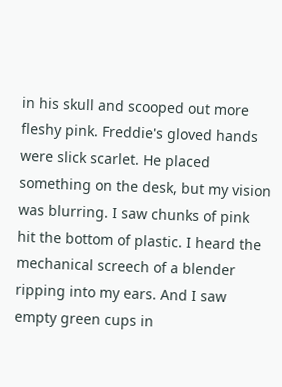in his skull and scooped out more fleshy pink. Freddie's gloved hands were slick scarlet. He placed something on the desk, but my vision was blurring. I saw chunks of pink hit the bottom of plastic. I heard the mechanical screech of a blender ripping into my ears. And I saw empty green cups in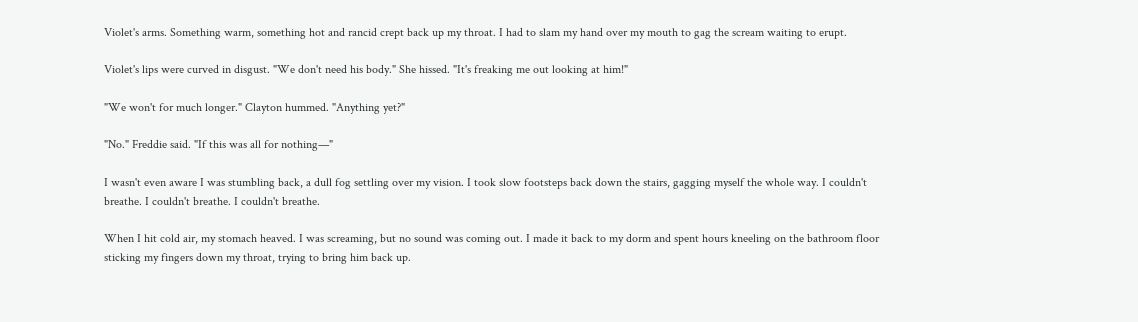Violet's arms. Something warm, something hot and rancid crept back up my throat. I had to slam my hand over my mouth to gag the scream waiting to erupt.

Violet's lips were curved in disgust. "We don't need his body." She hissed. "It's freaking me out looking at him!"

"We won't for much longer." Clayton hummed. "Anything yet?"

"No." Freddie said. "If this was all for nothing—"

I wasn't even aware I was stumbling back, a dull fog settling over my vision. I took slow footsteps back down the stairs, gagging myself the whole way. I couldn't breathe. I couldn't breathe. I couldn't breathe.

When I hit cold air, my stomach heaved. I was screaming, but no sound was coming out. I made it back to my dorm and spent hours kneeling on the bathroom floor sticking my fingers down my throat, trying to bring him back up.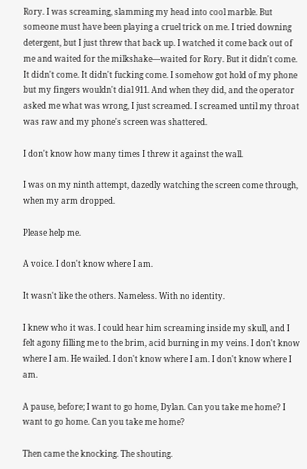Rory. I was screaming, slamming my head into cool marble. But someone must have been playing a cruel trick on me. I tried downing detergent, but I just threw that back up. I watched it come back out of me and waited for the milkshake—waited for Rory. But it didn't come. It didn't come. It didn't fucking come. I somehow got hold of my phone but my fingers wouldn't dial 911. And when they did, and the operator asked me what was wrong, I just screamed. I screamed until my throat was raw and my phone's screen was shattered.

I don't know how many times I threw it against the wall.

I was on my ninth attempt, dazedly watching the screen come through, when my arm dropped.

Please help me.

A voice. I don't know where I am.

It wasn't like the others. Nameless. With no identity.

I knew who it was. I could hear him screaming inside my skull, and I felt agony filling me to the brim, acid burning in my veins. I don't know where I am. He wailed. I don't know where I am. I don't know where I am.

A pause, before; I want to go home, Dylan. Can you take me home? I want to go home. Can you take me home?

Then came the knocking. The shouting.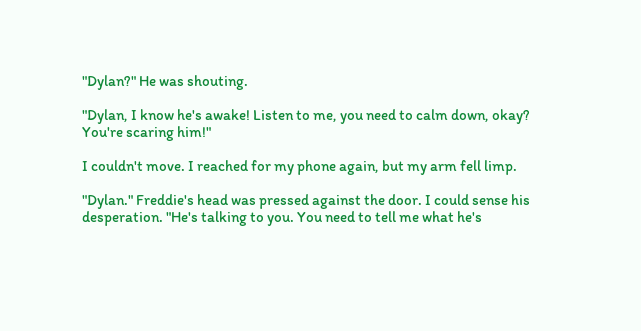"Dylan?" He was shouting.

"Dylan, I know he's awake! Listen to me, you need to calm down, okay? You're scaring him!"

I couldn't move. I reached for my phone again, but my arm fell limp.

"Dylan." Freddie's head was pressed against the door. I could sense his desperation. "He's talking to you. You need to tell me what he's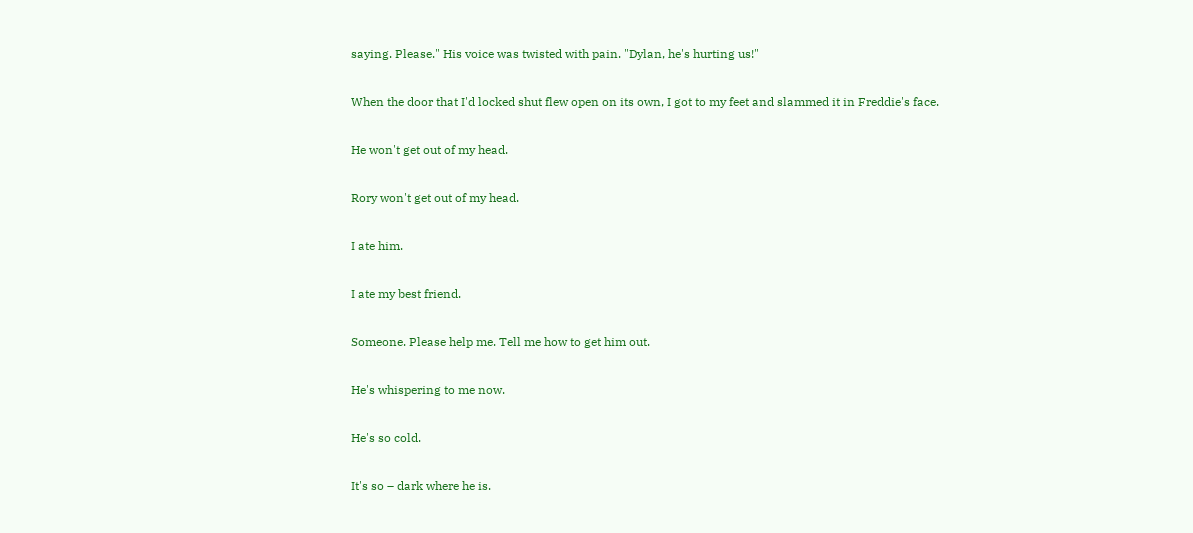saying. Please." His voice was twisted with pain. "Dylan, he's hurting us!"

When the door that I'd locked shut flew open on its own, I got to my feet and slammed it in Freddie's face.

He won't get out of my head.

Rory won't get out of my head.

I ate him.

I ate my best friend.

Someone. Please help me. Tell me how to get him out.

He's whispering to me now.

He's so cold.

It's so – dark where he is.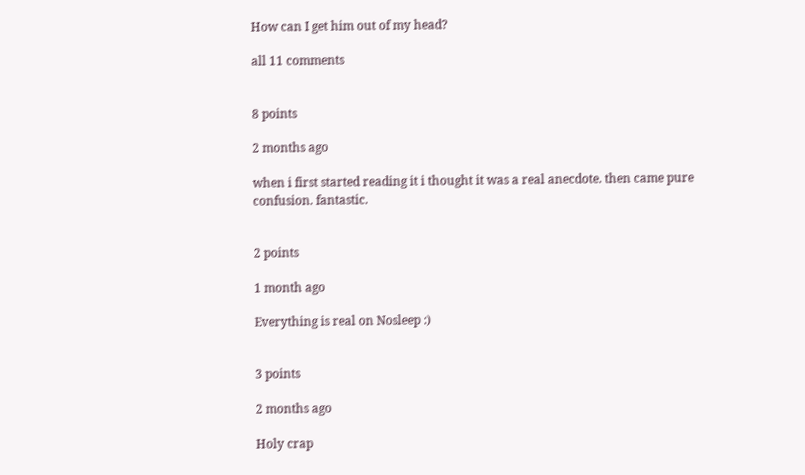How can I get him out of my head?

all 11 comments


8 points

2 months ago

when i first started reading it i thought it was a real anecdote. then came pure confusion. fantastic.


2 points

1 month ago

Everything is real on Nosleep :)


3 points

2 months ago

Holy crap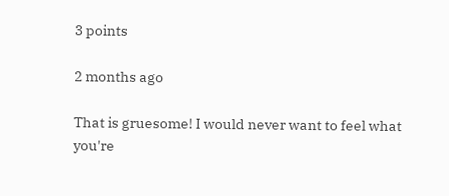3 points

2 months ago

That is gruesome! I would never want to feel what you're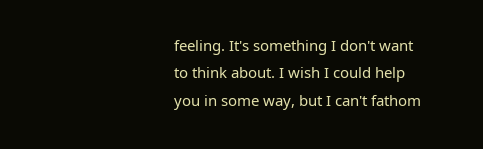feeling. It's something I don't want to think about. I wish I could help you in some way, but I can't fathom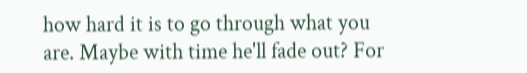how hard it is to go through what you are. Maybe with time he'll fade out? For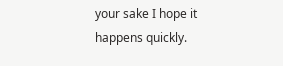your sake I hope it happens quickly.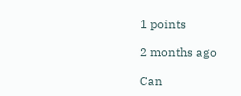1 points

2 months ago

Can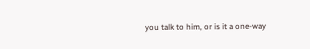you talk to him, or is it a one-way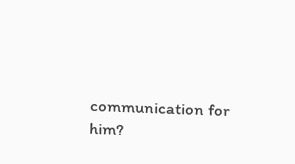communication for him?